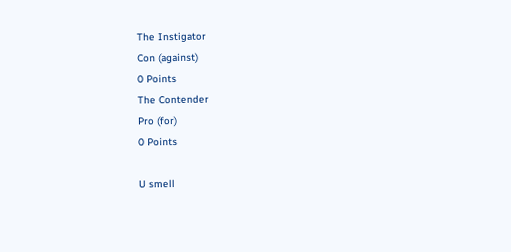The Instigator
Con (against)
0 Points
The Contender
Pro (for)
0 Points

U smell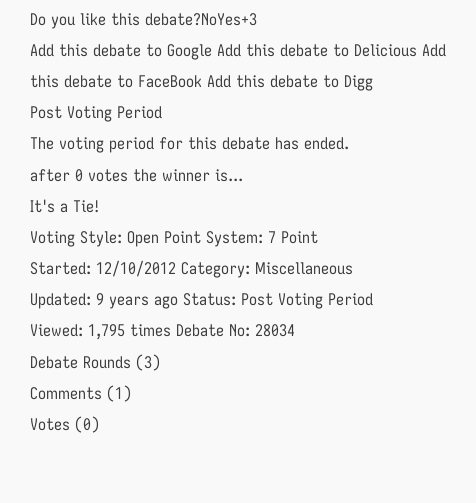Do you like this debate?NoYes+3
Add this debate to Google Add this debate to Delicious Add this debate to FaceBook Add this debate to Digg
Post Voting Period
The voting period for this debate has ended.
after 0 votes the winner is...
It's a Tie!
Voting Style: Open Point System: 7 Point
Started: 12/10/2012 Category: Miscellaneous
Updated: 9 years ago Status: Post Voting Period
Viewed: 1,795 times Debate No: 28034
Debate Rounds (3)
Comments (1)
Votes (0)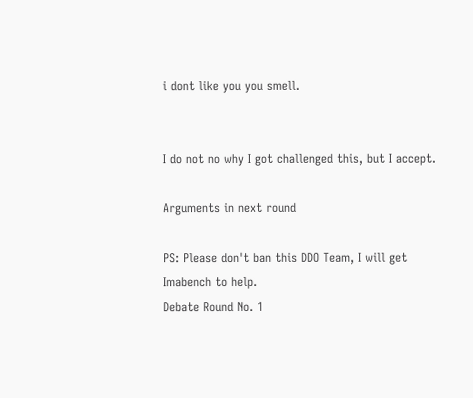i dont like you you smell.


I do not no why I got challenged this, but I accept.

Arguments in next round

PS: Please don't ban this DDO Team, I will get Imabench to help.
Debate Round No. 1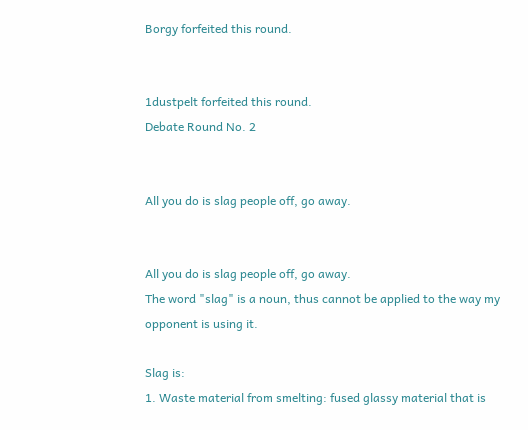Borgy forfeited this round.


1dustpelt forfeited this round.
Debate Round No. 2


All you do is slag people off, go away.


All you do is slag people off, go away.
The word "slag" is a noun, thus cannot be applied to the way my opponent is using it.

Slag is:
1. Waste material from smelting: fused glassy material that is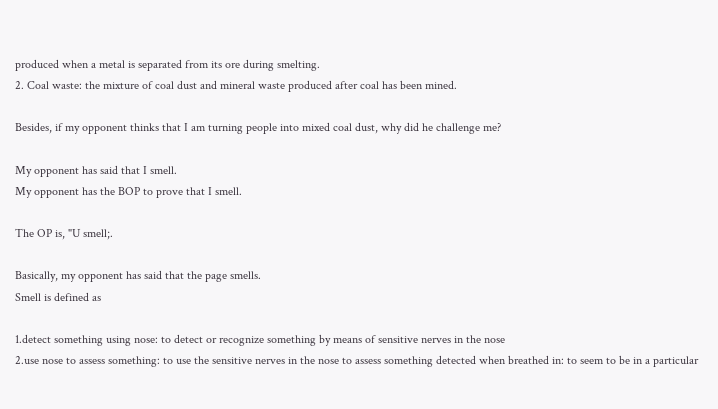produced when a metal is separated from its ore during smelting.
2. Coal waste: the mixture of coal dust and mineral waste produced after coal has been mined.

Besides, if my opponent thinks that I am turning people into mixed coal dust, why did he challenge me?

My opponent has said that I smell.
My opponent has the BOP to prove that I smell.

The OP is, "U smell;.

Basically, my opponent has said that the page smells.
Smell is defined as

1.detect something using nose: to detect or recognize something by means of sensitive nerves in the nose
2.use nose to assess something: to use the sensitive nerves in the nose to assess something detected when breathed in: to seem to be in a particular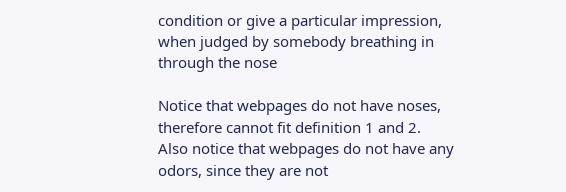condition or give a particular impression, when judged by somebody breathing in through the nose

Notice that webpages do not have noses, therefore cannot fit definition 1 and 2.
Also notice that webpages do not have any odors, since they are not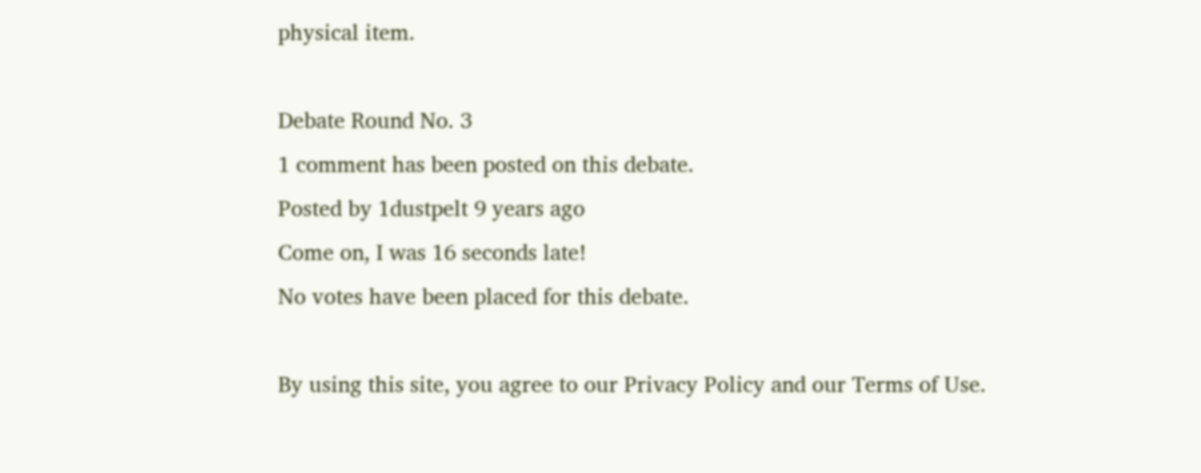physical item.

Debate Round No. 3
1 comment has been posted on this debate.
Posted by 1dustpelt 9 years ago
Come on, I was 16 seconds late!
No votes have been placed for this debate.

By using this site, you agree to our Privacy Policy and our Terms of Use.